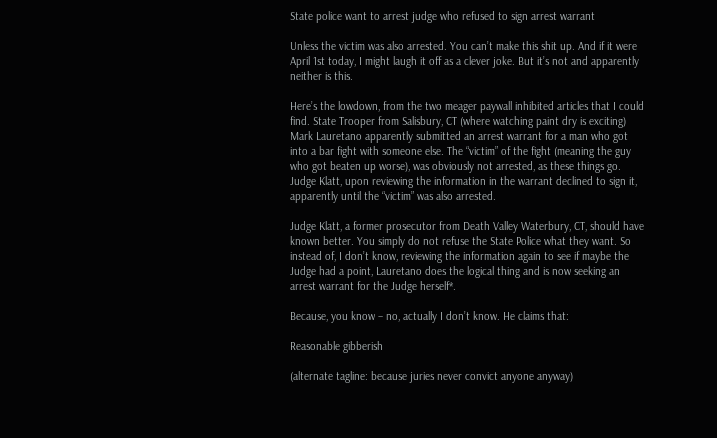State police want to arrest judge who refused to sign arrest warrant

Unless the victim was also arrested. You can’t make this shit up. And if it were April 1st today, I might laugh it off as a clever joke. But it’s not and apparently neither is this.

Here’s the lowdown, from the two meager paywall inhibited articles that I could find. State Trooper from Salisbury, CT (where watching paint dry is exciting) Mark Lauretano apparently submitted an arrest warrant for a man who got into a bar fight with someone else. The “victim” of the fight (meaning the guy who got beaten up worse), was obviously not arrested, as these things go. Judge Klatt, upon reviewing the information in the warrant declined to sign it, apparently until the “victim” was also arrested.

Judge Klatt, a former prosecutor from Death Valley Waterbury, CT, should have known better. You simply do not refuse the State Police what they want. So instead of, I don’t know, reviewing the information again to see if maybe the Judge had a point, Lauretano does the logical thing and is now seeking an arrest warrant for the Judge herself*.

Because, you know – no, actually I don’t know. He claims that:

Reasonable gibberish

(alternate tagline: because juries never convict anyone anyway)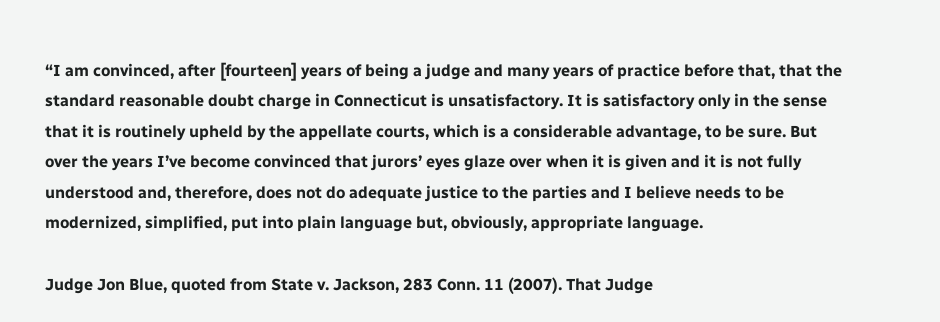“I am convinced, after [fourteen] years of being a judge and many years of practice before that, that the standard reasonable doubt charge in Connecticut is unsatisfactory. It is satisfactory only in the sense that it is routinely upheld by the appellate courts, which is a considerable advantage, to be sure. But over the years I’ve become convinced that jurors’ eyes glaze over when it is given and it is not fully understood and, therefore, does not do adequate justice to the parties and I believe needs to be modernized, simplified, put into plain language but, obviously, appropriate language.

Judge Jon Blue, quoted from State v. Jackson, 283 Conn. 11 (2007). That Judge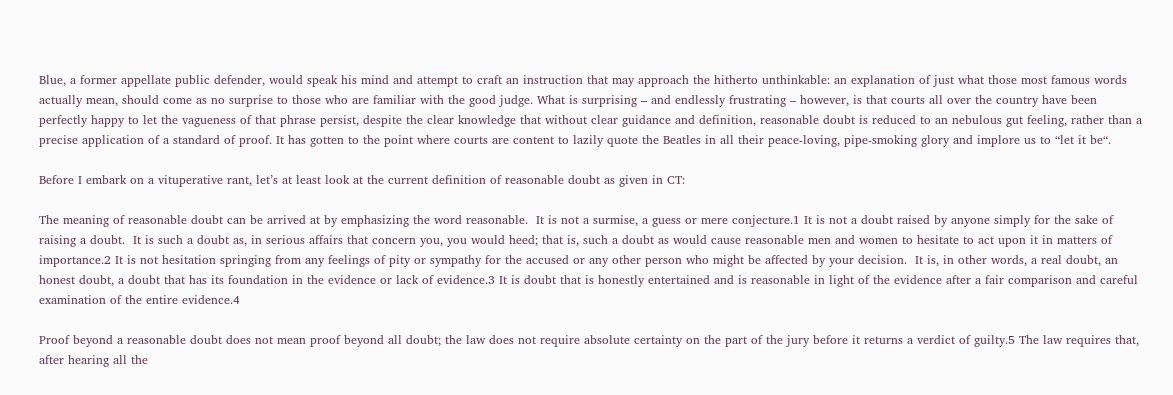Blue, a former appellate public defender, would speak his mind and attempt to craft an instruction that may approach the hitherto unthinkable: an explanation of just what those most famous words actually mean, should come as no surprise to those who are familiar with the good judge. What is surprising – and endlessly frustrating – however, is that courts all over the country have been perfectly happy to let the vagueness of that phrase persist, despite the clear knowledge that without clear guidance and definition, reasonable doubt is reduced to an nebulous gut feeling, rather than a precise application of a standard of proof. It has gotten to the point where courts are content to lazily quote the Beatles in all their peace-loving, pipe-smoking glory and implore us to “let it be“.

Before I embark on a vituperative rant, let’s at least look at the current definition of reasonable doubt as given in CT:

The meaning of reasonable doubt can be arrived at by emphasizing the word reasonable.  It is not a surmise, a guess or mere conjecture.1 It is not a doubt raised by anyone simply for the sake of raising a doubt.  It is such a doubt as, in serious affairs that concern you, you would heed; that is, such a doubt as would cause reasonable men and women to hesitate to act upon it in matters of importance.2 It is not hesitation springing from any feelings of pity or sympathy for the accused or any other person who might be affected by your decision.  It is, in other words, a real doubt, an honest doubt, a doubt that has its foundation in the evidence or lack of evidence.3 It is doubt that is honestly entertained and is reasonable in light of the evidence after a fair comparison and careful examination of the entire evidence.4

Proof beyond a reasonable doubt does not mean proof beyond all doubt; the law does not require absolute certainty on the part of the jury before it returns a verdict of guilty.5 The law requires that, after hearing all the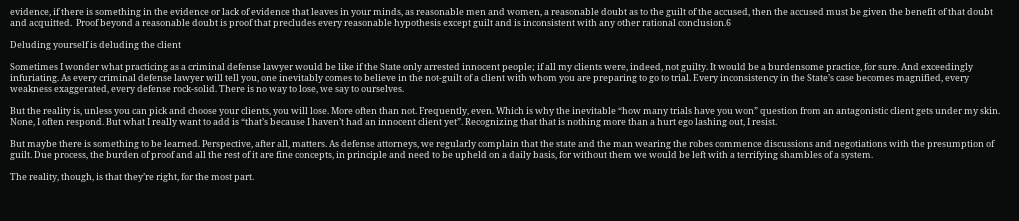evidence, if there is something in the evidence or lack of evidence that leaves in your minds, as reasonable men and women, a reasonable doubt as to the guilt of the accused, then the accused must be given the benefit of that doubt and acquitted.  Proof beyond a reasonable doubt is proof that precludes every reasonable hypothesis except guilt and is inconsistent with any other rational conclusion.6

Deluding yourself is deluding the client

Sometimes I wonder what practicing as a criminal defense lawyer would be like if the State only arrested innocent people; if all my clients were, indeed, not guilty. It would be a burdensome practice, for sure. And exceedingly infuriating. As every criminal defense lawyer will tell you, one inevitably comes to believe in the not-guilt of a client with whom you are preparing to go to trial. Every inconsistency in the State’s case becomes magnified, every weakness exaggerated, every defense rock-solid. There is no way to lose, we say to ourselves.

But the reality is, unless you can pick and choose your clients, you will lose. More often than not. Frequently, even. Which is why the inevitable “how many trials have you won” question from an antagonistic client gets under my skin. None, I often respond. But what I really want to add is “that’s because I haven’t had an innocent client yet”. Recognizing that that is nothing more than a hurt ego lashing out, I resist.

But maybe there is something to be learned. Perspective, after all, matters. As defense attorneys, we regularly complain that the state and the man wearing the robes commence discussions and negotiations with the presumption of guilt. Due process, the burden of proof and all the rest of it are fine concepts, in principle and need to be upheld on a daily basis, for without them we would be left with a terrifying shambles of a system.

The reality, though, is that they’re right, for the most part.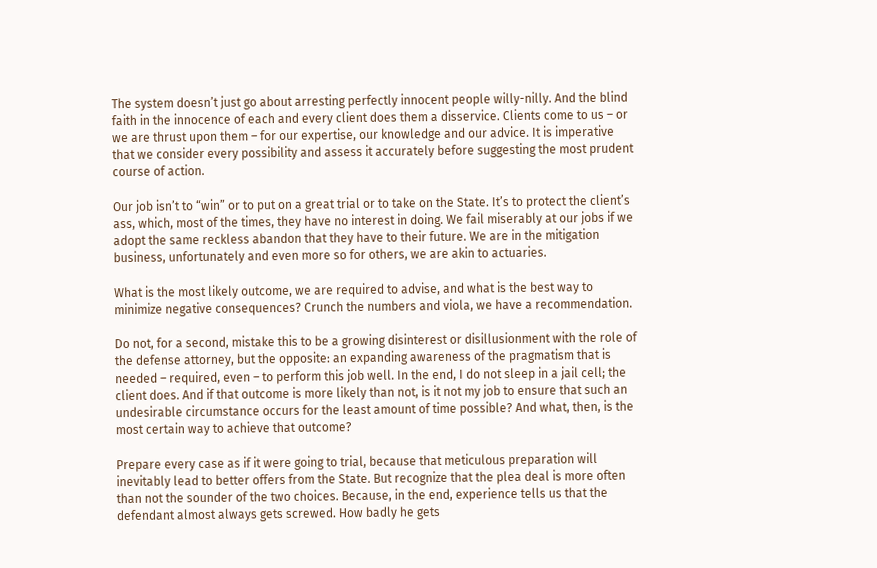The system doesn’t just go about arresting perfectly innocent people willy-nilly. And the blind faith in the innocence of each and every client does them a disservice. Clients come to us – or we are thrust upon them – for our expertise, our knowledge and our advice. It is imperative that we consider every possibility and assess it accurately before suggesting the most prudent course of action.

Our job isn’t to “win” or to put on a great trial or to take on the State. It’s to protect the client’s ass, which, most of the times, they have no interest in doing. We fail miserably at our jobs if we adopt the same reckless abandon that they have to their future. We are in the mitigation business, unfortunately and even more so for others, we are akin to actuaries.

What is the most likely outcome, we are required to advise, and what is the best way to minimize negative consequences? Crunch the numbers and viola, we have a recommendation.

Do not, for a second, mistake this to be a growing disinterest or disillusionment with the role of the defense attorney, but the opposite: an expanding awareness of the pragmatism that is needed – required, even – to perform this job well. In the end, I do not sleep in a jail cell; the client does. And if that outcome is more likely than not, is it not my job to ensure that such an undesirable circumstance occurs for the least amount of time possible? And what, then, is the most certain way to achieve that outcome?

Prepare every case as if it were going to trial, because that meticulous preparation will inevitably lead to better offers from the State. But recognize that the plea deal is more often than not the sounder of the two choices. Because, in the end, experience tells us that the defendant almost always gets screwed. How badly he gets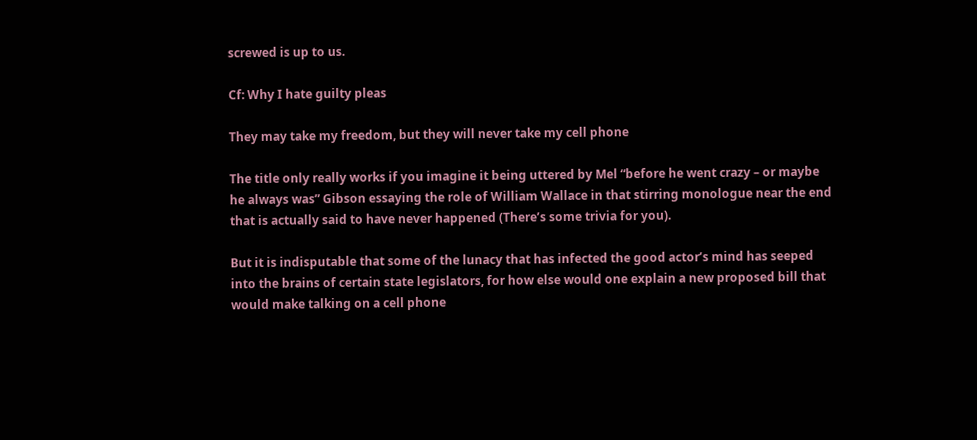screwed is up to us.

Cf: Why I hate guilty pleas

They may take my freedom, but they will never take my cell phone

The title only really works if you imagine it being uttered by Mel “before he went crazy – or maybe he always was” Gibson essaying the role of William Wallace in that stirring monologue near the end that is actually said to have never happened (There’s some trivia for you).

But it is indisputable that some of the lunacy that has infected the good actor’s mind has seeped into the brains of certain state legislators, for how else would one explain a new proposed bill that would make talking on a cell phone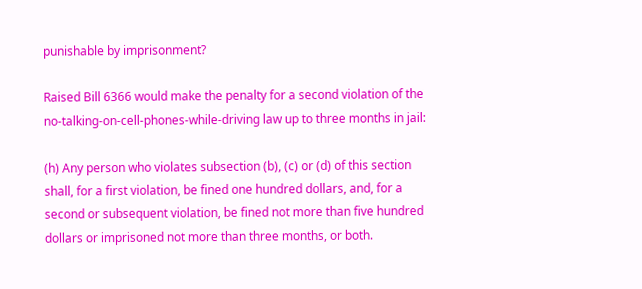punishable by imprisonment?

Raised Bill 6366 would make the penalty for a second violation of the no-talking-on-cell-phones-while-driving law up to three months in jail:

(h) Any person who violates subsection (b), (c) or (d) of this section shall, for a first violation, be fined one hundred dollars, and, for a second or subsequent violation, be fined not more than five hundred dollars or imprisoned not more than three months, or both.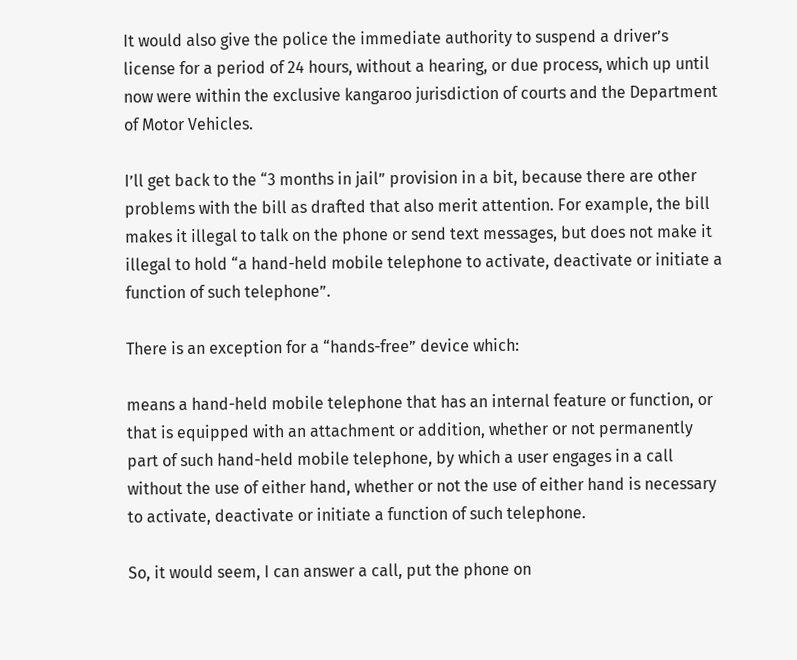It would also give the police the immediate authority to suspend a driver’s license for a period of 24 hours, without a hearing, or due process, which up until now were within the exclusive kangaroo jurisdiction of courts and the Department of Motor Vehicles.

I’ll get back to the “3 months in jail” provision in a bit, because there are other problems with the bill as drafted that also merit attention. For example, the bill makes it illegal to talk on the phone or send text messages, but does not make it illegal to hold “a hand-held mobile telephone to activate, deactivate or initiate a function of such telephone”.

There is an exception for a “hands-free” device which:

means a hand-held mobile telephone that has an internal feature or function, or that is equipped with an attachment or addition, whether or not permanently part of such hand-held mobile telephone, by which a user engages in a call without the use of either hand, whether or not the use of either hand is necessary to activate, deactivate or initiate a function of such telephone.

So, it would seem, I can answer a call, put the phone on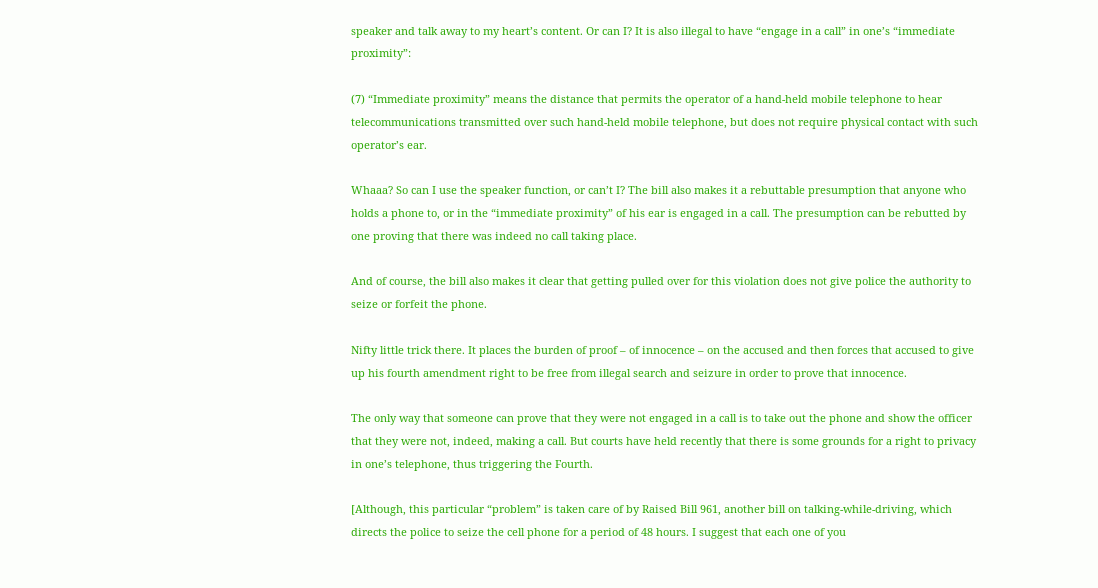speaker and talk away to my heart’s content. Or can I? It is also illegal to have “engage in a call” in one’s “immediate proximity”:

(7) “Immediate proximity” means the distance that permits the operator of a hand-held mobile telephone to hear telecommunications transmitted over such hand-held mobile telephone, but does not require physical contact with such operator’s ear.

Whaaa? So can I use the speaker function, or can’t I? The bill also makes it a rebuttable presumption that anyone who holds a phone to, or in the “immediate proximity” of his ear is engaged in a call. The presumption can be rebutted by one proving that there was indeed no call taking place.

And of course, the bill also makes it clear that getting pulled over for this violation does not give police the authority to seize or forfeit the phone.

Nifty little trick there. It places the burden of proof – of innocence – on the accused and then forces that accused to give up his fourth amendment right to be free from illegal search and seizure in order to prove that innocence.

The only way that someone can prove that they were not engaged in a call is to take out the phone and show the officer that they were not, indeed, making a call. But courts have held recently that there is some grounds for a right to privacy in one’s telephone, thus triggering the Fourth.

[Although, this particular “problem” is taken care of by Raised Bill 961, another bill on talking-while-driving, which directs the police to seize the cell phone for a period of 48 hours. I suggest that each one of you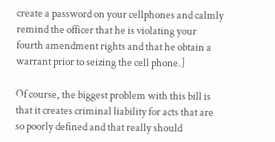create a password on your cellphones and calmly remind the officer that he is violating your fourth amendment rights and that he obtain a warrant prior to seizing the cell phone.]

Of course, the biggest problem with this bill is that it creates criminal liability for acts that are so poorly defined and that really should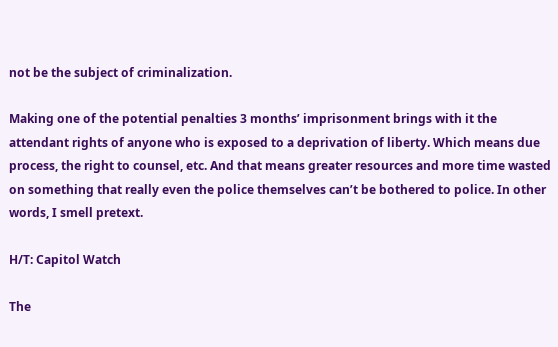not be the subject of criminalization.

Making one of the potential penalties 3 months’ imprisonment brings with it the attendant rights of anyone who is exposed to a deprivation of liberty. Which means due process, the right to counsel, etc. And that means greater resources and more time wasted on something that really even the police themselves can’t be bothered to police. In other words, I smell pretext.

H/T: Capitol Watch

The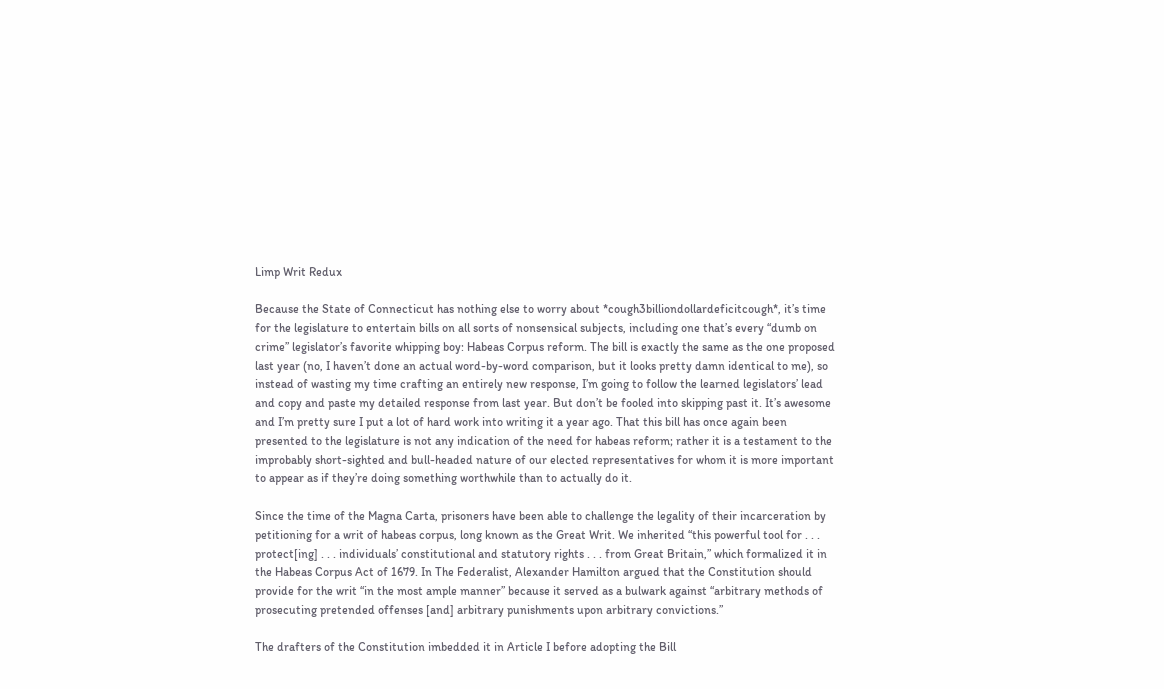Limp Writ Redux

Because the State of Connecticut has nothing else to worry about *cough3billiondollardeficitcough*, it’s time for the legislature to entertain bills on all sorts of nonsensical subjects, including one that’s every “dumb on crime” legislator’s favorite whipping boy: Habeas Corpus reform. The bill is exactly the same as the one proposed last year (no, I haven’t done an actual word-by-word comparison, but it looks pretty damn identical to me), so instead of wasting my time crafting an entirely new response, I’m going to follow the learned legislators’ lead and copy and paste my detailed response from last year. But don’t be fooled into skipping past it. It’s awesome and I’m pretty sure I put a lot of hard work into writing it a year ago. That this bill has once again been presented to the legislature is not any indication of the need for habeas reform; rather it is a testament to the improbably short-sighted and bull-headed nature of our elected representatives for whom it is more important to appear as if they’re doing something worthwhile than to actually do it.

Since the time of the Magna Carta, prisoners have been able to challenge the legality of their incarceration by petitioning for a writ of habeas corpus, long known as the Great Writ. We inherited “this powerful tool for . . . protect[ing] . . . individuals’ constitutional and statutory rights . . . from Great Britain,” which formalized it in the Habeas Corpus Act of 1679. In The Federalist, Alexander Hamilton argued that the Constitution should provide for the writ “in the most ample manner” because it served as a bulwark against “arbitrary methods of prosecuting pretended offenses [and] arbitrary punishments upon arbitrary convictions.”

The drafters of the Constitution imbedded it in Article I before adopting the Bill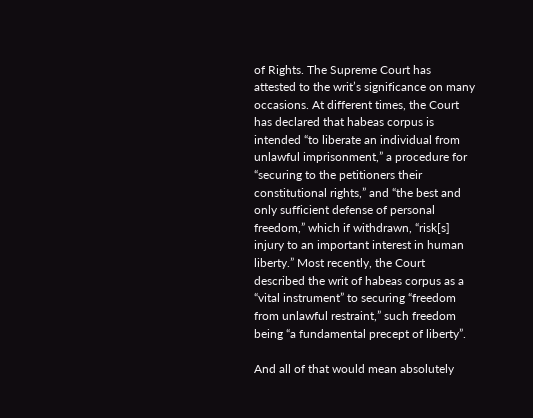of Rights. The Supreme Court has attested to the writ’s significance on many occasions. At different times, the Court has declared that habeas corpus is intended “to liberate an individual from unlawful imprisonment,” a procedure for “securing to the petitioners their constitutional rights,” and “the best and only sufficient defense of personal freedom,” which if withdrawn, “risk[s] injury to an important interest in human liberty.” Most recently, the Court described the writ of habeas corpus as a “vital instrument” to securing “freedom from unlawful restraint,” such freedom being “a fundamental precept of liberty”.

And all of that would mean absolutely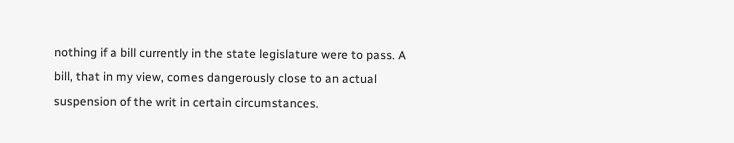nothing if a bill currently in the state legislature were to pass. A bill, that in my view, comes dangerously close to an actual suspension of the writ in certain circumstances.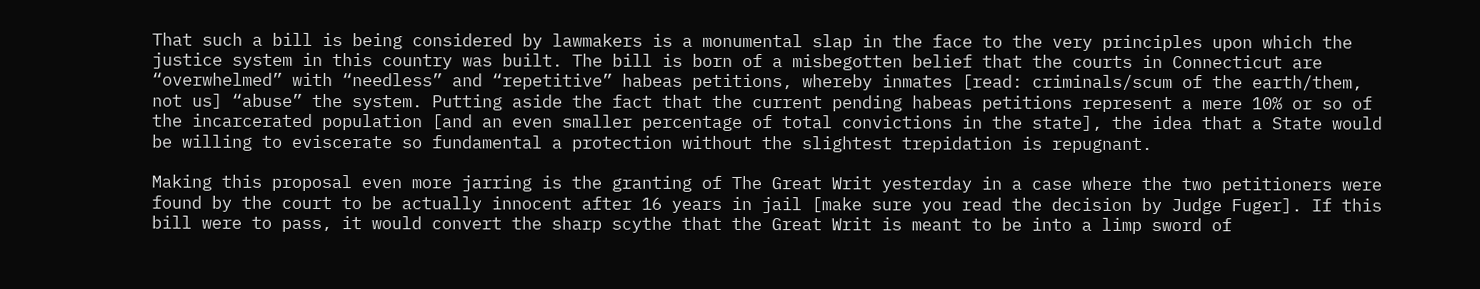That such a bill is being considered by lawmakers is a monumental slap in the face to the very principles upon which the justice system in this country was built. The bill is born of a misbegotten belief that the courts in Connecticut are “overwhelmed” with “needless” and “repetitive” habeas petitions, whereby inmates [read: criminals/scum of the earth/them, not us] “abuse” the system. Putting aside the fact that the current pending habeas petitions represent a mere 10% or so of the incarcerated population [and an even smaller percentage of total convictions in the state], the idea that a State would be willing to eviscerate so fundamental a protection without the slightest trepidation is repugnant.

Making this proposal even more jarring is the granting of The Great Writ yesterday in a case where the two petitioners were found by the court to be actually innocent after 16 years in jail [make sure you read the decision by Judge Fuger]. If this bill were to pass, it would convert the sharp scythe that the Great Writ is meant to be into a limp sword of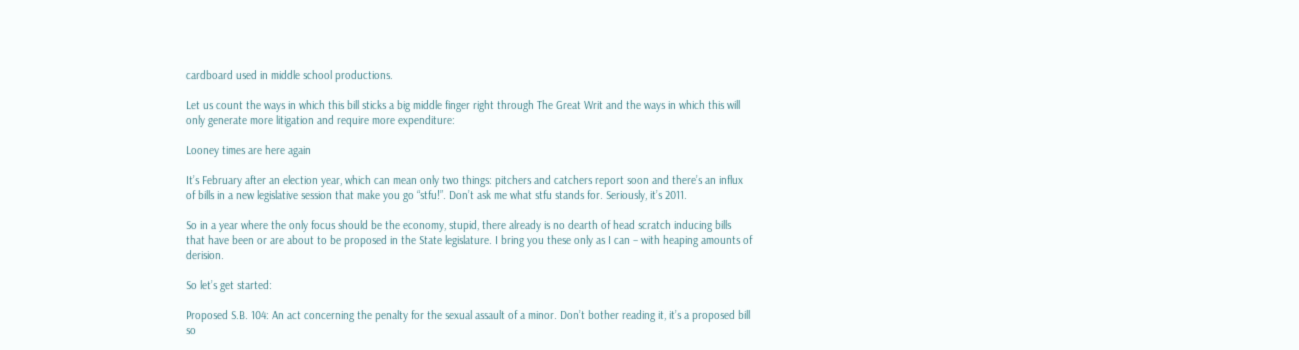cardboard used in middle school productions.

Let us count the ways in which this bill sticks a big middle finger right through The Great Writ and the ways in which this will only generate more litigation and require more expenditure:

Looney times are here again

It’s February after an election year, which can mean only two things: pitchers and catchers report soon and there’s an influx of bills in a new legislative session that make you go “stfu!”. Don’t ask me what stfu stands for. Seriously, it’s 2011.

So in a year where the only focus should be the economy, stupid, there already is no dearth of head scratch inducing bills that have been or are about to be proposed in the State legislature. I bring you these only as I can – with heaping amounts of derision.

So let’s get started:

Proposed S.B. 104: An act concerning the penalty for the sexual assault of a minor. Don’t bother reading it, it’s a proposed bill so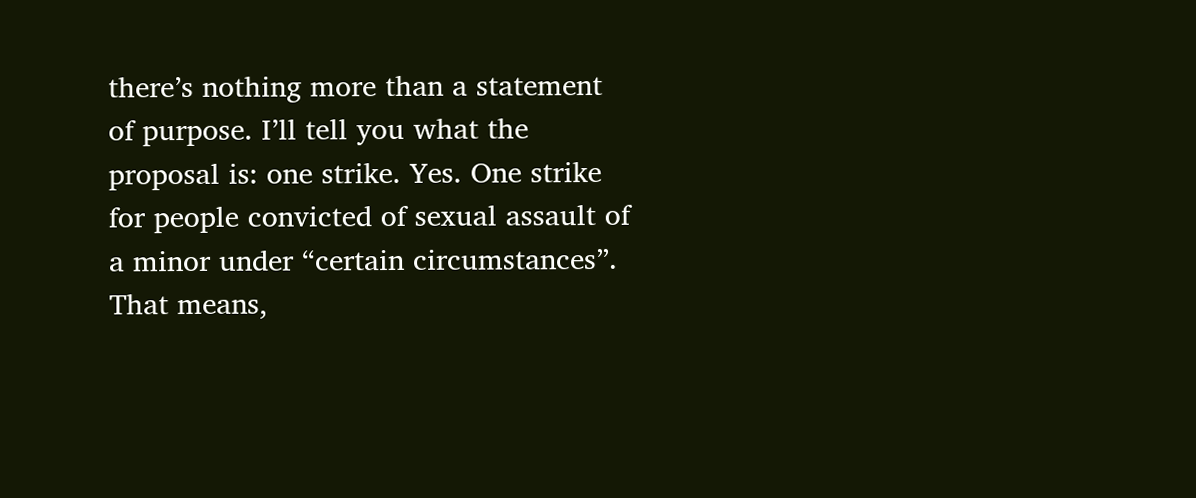there’s nothing more than a statement of purpose. I’ll tell you what the proposal is: one strike. Yes. One strike for people convicted of sexual assault of a minor under “certain circumstances”. That means,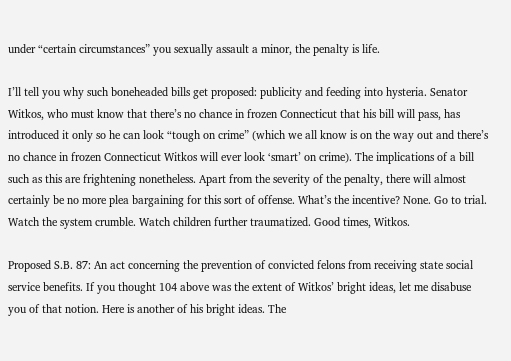under “certain circumstances” you sexually assault a minor, the penalty is life.

I’ll tell you why such boneheaded bills get proposed: publicity and feeding into hysteria. Senator Witkos, who must know that there’s no chance in frozen Connecticut that his bill will pass, has introduced it only so he can look “tough on crime” (which we all know is on the way out and there’s no chance in frozen Connecticut Witkos will ever look ‘smart’ on crime). The implications of a bill such as this are frightening nonetheless. Apart from the severity of the penalty, there will almost certainly be no more plea bargaining for this sort of offense. What’s the incentive? None. Go to trial. Watch the system crumble. Watch children further traumatized. Good times, Witkos.

Proposed S.B. 87: An act concerning the prevention of convicted felons from receiving state social service benefits. If you thought 104 above was the extent of Witkos’ bright ideas, let me disabuse you of that notion. Here is another of his bright ideas. The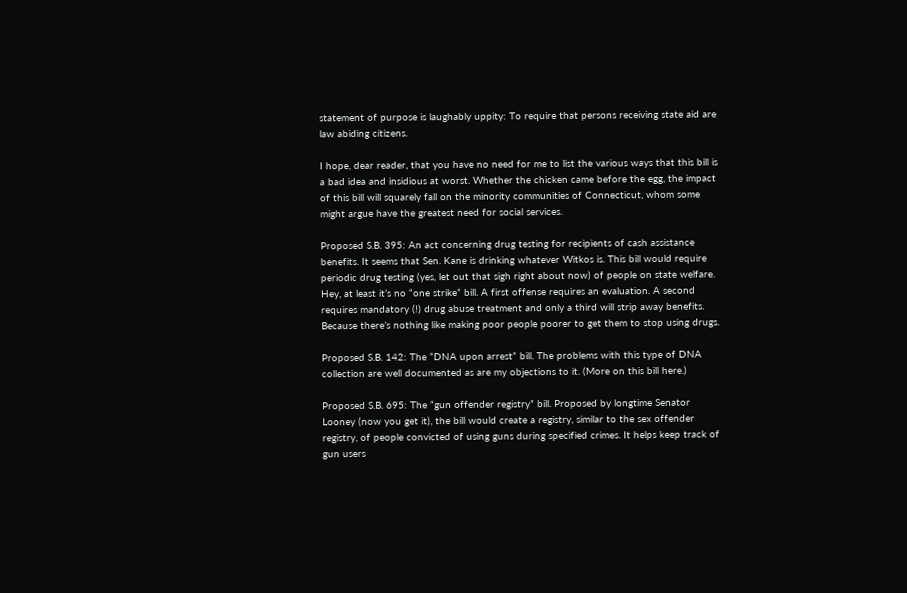statement of purpose is laughably uppity: To require that persons receiving state aid are law abiding citizens.

I hope, dear reader, that you have no need for me to list the various ways that this bill is a bad idea and insidious at worst. Whether the chicken came before the egg, the impact of this bill will squarely fall on the minority communities of Connecticut, whom some might argue have the greatest need for social services.

Proposed S.B. 395: An act concerning drug testing for recipients of cash assistance benefits. It seems that Sen. Kane is drinking whatever Witkos is. This bill would require periodic drug testing (yes, let out that sigh right about now) of people on state welfare. Hey, at least it’s no “one strike” bill. A first offense requires an evaluation. A second requires mandatory (!) drug abuse treatment and only a third will strip away benefits. Because there’s nothing like making poor people poorer to get them to stop using drugs.

Proposed S.B. 142: The “DNA upon arrest” bill. The problems with this type of DNA collection are well documented as are my objections to it. (More on this bill here.)

Proposed S.B. 695: The “gun offender registry” bill. Proposed by longtime Senator Looney (now you get it), the bill would create a registry, similar to the sex offender registry, of people convicted of using guns during specified crimes. It helps keep track of gun users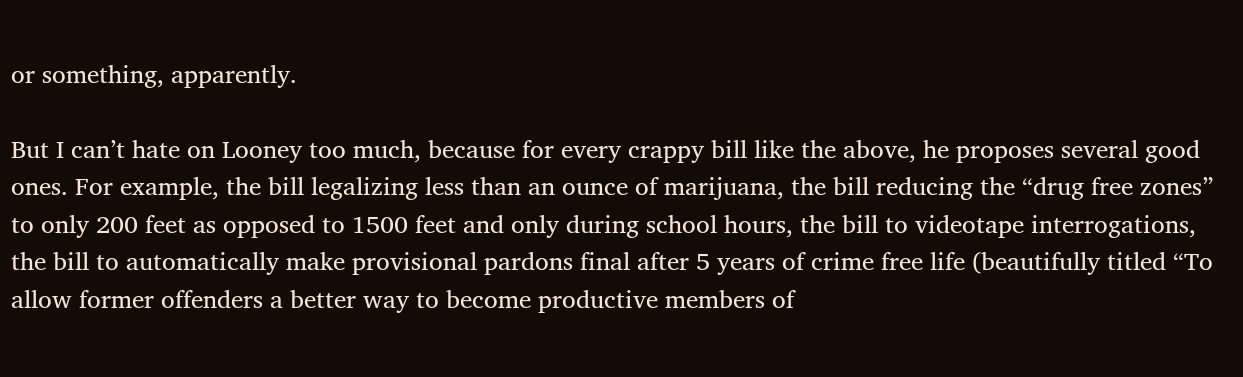or something, apparently.

But I can’t hate on Looney too much, because for every crappy bill like the above, he proposes several good ones. For example, the bill legalizing less than an ounce of marijuana, the bill reducing the “drug free zones” to only 200 feet as opposed to 1500 feet and only during school hours, the bill to videotape interrogations, the bill to automatically make provisional pardons final after 5 years of crime free life (beautifully titled “To allow former offenders a better way to become productive members of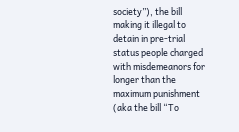society”), the bill making it illegal to detain in pre-trial status people charged with misdemeanors for longer than the maximum punishment (aka the bill “To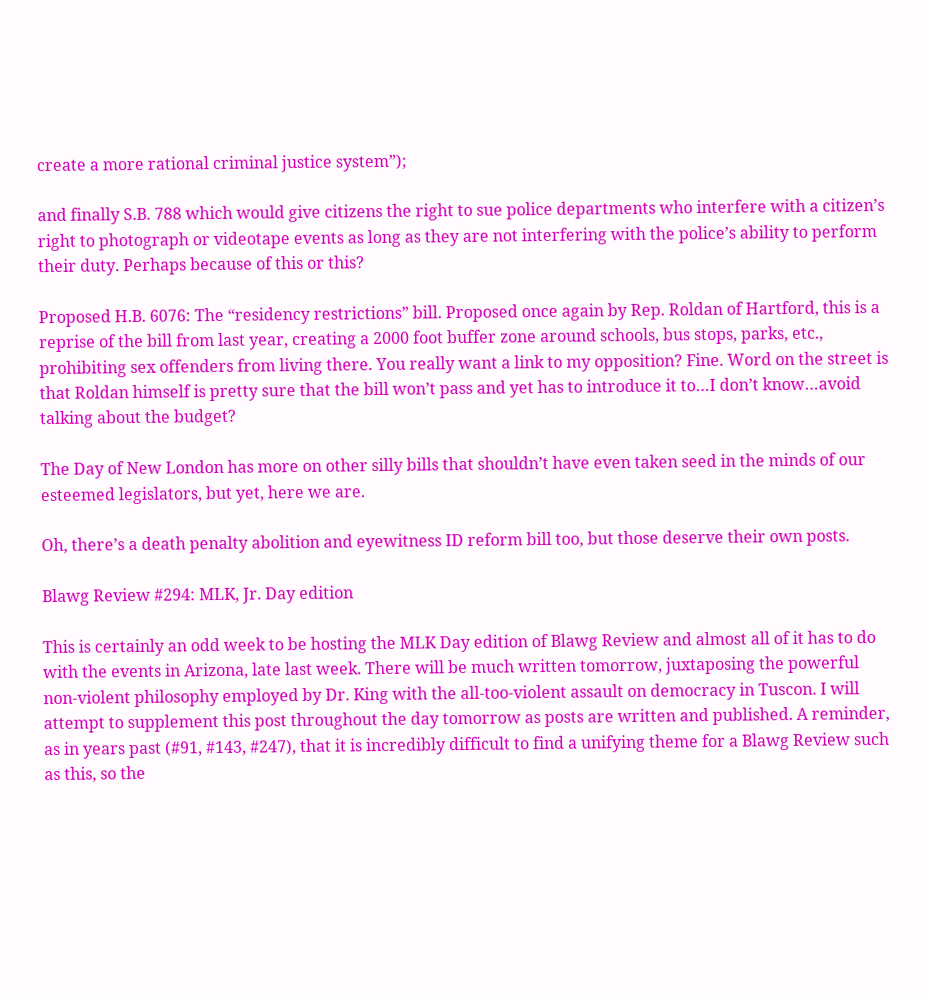create a more rational criminal justice system”);

and finally S.B. 788 which would give citizens the right to sue police departments who interfere with a citizen’s right to photograph or videotape events as long as they are not interfering with the police’s ability to perform their duty. Perhaps because of this or this?

Proposed H.B. 6076: The “residency restrictions” bill. Proposed once again by Rep. Roldan of Hartford, this is a reprise of the bill from last year, creating a 2000 foot buffer zone around schools, bus stops, parks, etc., prohibiting sex offenders from living there. You really want a link to my opposition? Fine. Word on the street is that Roldan himself is pretty sure that the bill won’t pass and yet has to introduce it to…I don’t know…avoid talking about the budget?

The Day of New London has more on other silly bills that shouldn’t have even taken seed in the minds of our esteemed legislators, but yet, here we are.

Oh, there’s a death penalty abolition and eyewitness ID reform bill too, but those deserve their own posts.

Blawg Review #294: MLK, Jr. Day edition

This is certainly an odd week to be hosting the MLK Day edition of Blawg Review and almost all of it has to do with the events in Arizona, late last week. There will be much written tomorrow, juxtaposing the powerful non-violent philosophy employed by Dr. King with the all-too-violent assault on democracy in Tuscon. I will attempt to supplement this post throughout the day tomorrow as posts are written and published. A reminder, as in years past (#91, #143, #247), that it is incredibly difficult to find a unifying theme for a Blawg Review such as this, so the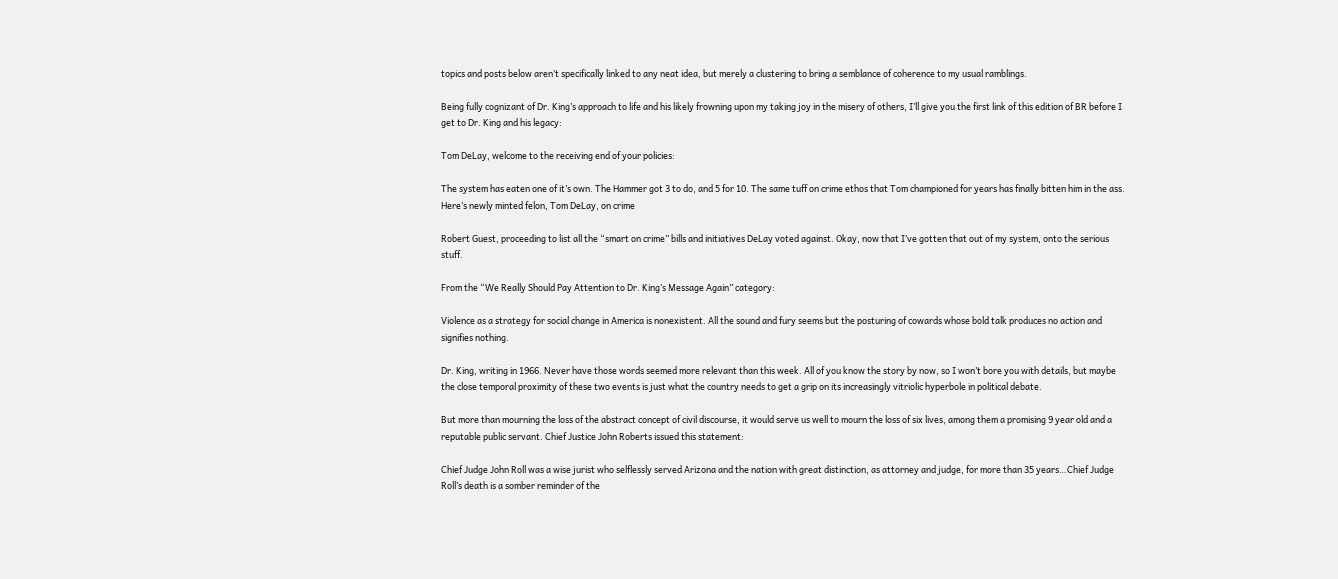topics and posts below aren’t specifically linked to any neat idea, but merely a clustering to bring a semblance of coherence to my usual ramblings.

Being fully cognizant of Dr. King’s approach to life and his likely frowning upon my taking joy in the misery of others, I’ll give you the first link of this edition of BR before I get to Dr. King and his legacy:

Tom DeLay, welcome to the receiving end of your policies:

The system has eaten one of it’s own. The Hammer got 3 to do, and 5 for 10. The same tuff on crime ethos that Tom championed for years has finally bitten him in the ass. Here’s newly minted felon, Tom DeLay, on crime

Robert Guest, proceeding to list all the “smart on crime” bills and initiatives DeLay voted against. Okay, now that I’ve gotten that out of my system, onto the serious stuff.

From the “We Really Should Pay Attention to Dr. King’s Message Again” category:

Violence as a strategy for social change in America is nonexistent. All the sound and fury seems but the posturing of cowards whose bold talk produces no action and signifies nothing.

Dr. King, writing in 1966. Never have those words seemed more relevant than this week. All of you know the story by now, so I won’t bore you with details, but maybe the close temporal proximity of these two events is just what the country needs to get a grip on its increasingly vitriolic hyperbole in political debate.

But more than mourning the loss of the abstract concept of civil discourse, it would serve us well to mourn the loss of six lives, among them a promising 9 year old and a reputable public servant. Chief Justice John Roberts issued this statement:

Chief Judge John Roll was a wise jurist who selflessly served Arizona and the nation with great distinction, as attorney and judge, for more than 35 years…Chief Judge Roll’s death is a somber reminder of the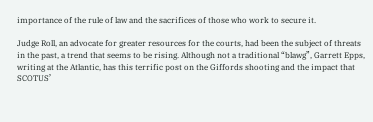importance of the rule of law and the sacrifices of those who work to secure it.

Judge Roll, an advocate for greater resources for the courts, had been the subject of threats in the past, a trend that seems to be rising. Although not a traditional “blawg”, Garrett Epps, writing at the Atlantic, has this terrific post on the Giffords shooting and the impact that SCOTUS’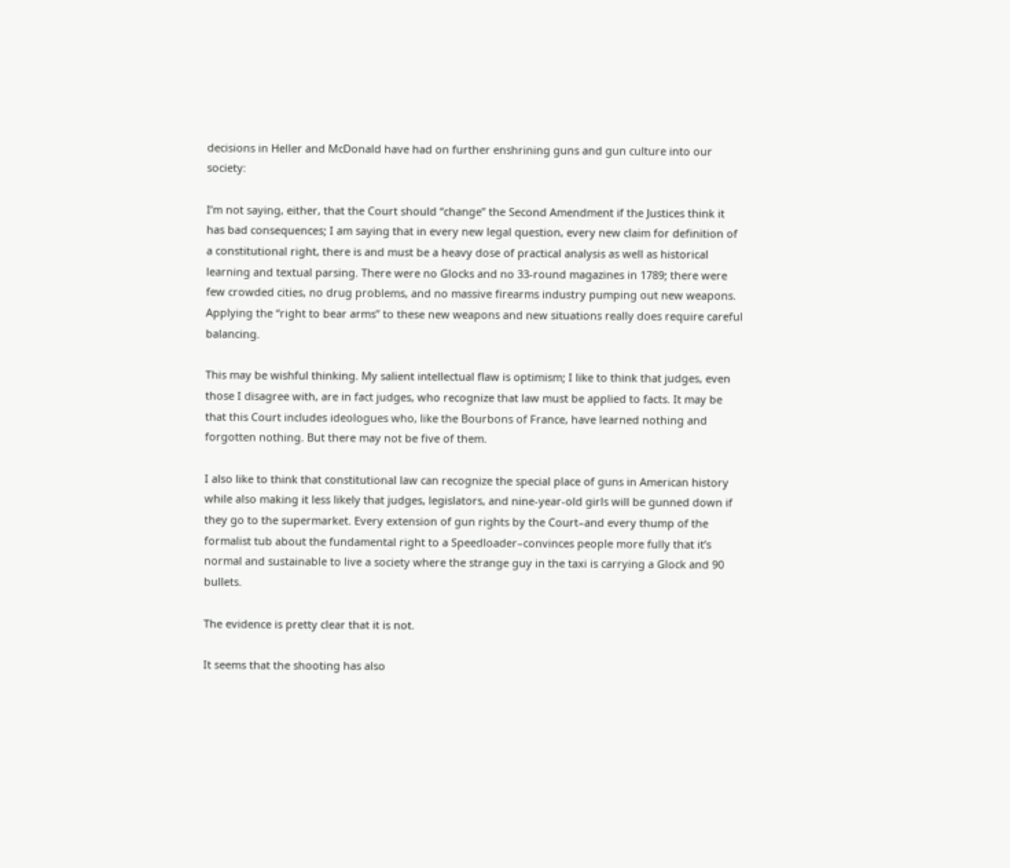decisions in Heller and McDonald have had on further enshrining guns and gun culture into our society:

I’m not saying, either, that the Court should “change” the Second Amendment if the Justices think it has bad consequences; I am saying that in every new legal question, every new claim for definition of a constitutional right, there is and must be a heavy dose of practical analysis as well as historical learning and textual parsing. There were no Glocks and no 33-round magazines in 1789; there were few crowded cities, no drug problems, and no massive firearms industry pumping out new weapons. Applying the “right to bear arms” to these new weapons and new situations really does require careful balancing.

This may be wishful thinking. My salient intellectual flaw is optimism; I like to think that judges, even those I disagree with, are in fact judges, who recognize that law must be applied to facts. It may be that this Court includes ideologues who, like the Bourbons of France, have learned nothing and forgotten nothing. But there may not be five of them.

I also like to think that constitutional law can recognize the special place of guns in American history while also making it less likely that judges, legislators, and nine-year-old girls will be gunned down if they go to the supermarket. Every extension of gun rights by the Court–and every thump of the formalist tub about the fundamental right to a Speedloader–convinces people more fully that it’s normal and sustainable to live a society where the strange guy in the taxi is carrying a Glock and 90 bullets.

The evidence is pretty clear that it is not.

It seems that the shooting has also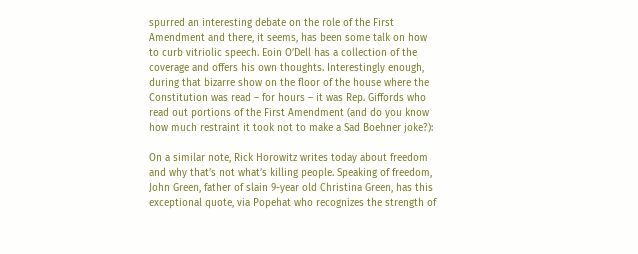spurred an interesting debate on the role of the First Amendment and there, it seems, has been some talk on how to curb vitriolic speech. Eoin O’Dell has a collection of the coverage and offers his own thoughts. Interestingly enough, during that bizarre show on the floor of the house where the Constitution was read – for hours – it was Rep. Giffords who read out portions of the First Amendment (and do you know how much restraint it took not to make a Sad Boehner joke?):

On a similar note, Rick Horowitz writes today about freedom and why that’s not what’s killing people. Speaking of freedom, John Green, father of slain 9-year old Christina Green, has this exceptional quote, via Popehat who recognizes the strength of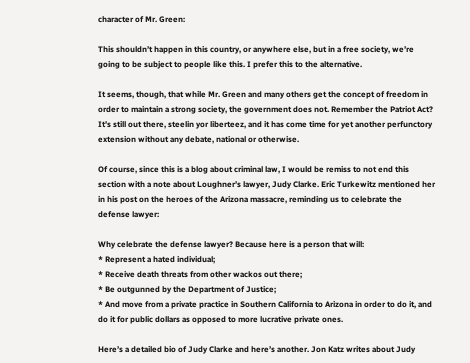character of Mr. Green:

This shouldn’t happen in this country, or anywhere else, but in a free society, we’re going to be subject to people like this. I prefer this to the alternative.

It seems, though, that while Mr. Green and many others get the concept of freedom in order to maintain a strong society, the government does not. Remember the Patriot Act? It’s still out there, steelin yor liberteez, and it has come time for yet another perfunctory extension without any debate, national or otherwise.

Of course, since this is a blog about criminal law, I would be remiss to not end this section with a note about Loughner’s lawyer, Judy Clarke. Eric Turkewitz mentioned her in his post on the heroes of the Arizona massacre, reminding us to celebrate the defense lawyer:

Why celebrate the defense lawyer? Because here is a person that will:
* Represent a hated individual;
* Receive death threats from other wackos out there;
* Be outgunned by the Department of Justice;
* And move from a private practice in Southern California to Arizona in order to do it, and do it for public dollars as opposed to more lucrative private ones.

Here’s a detailed bio of Judy Clarke and here’s another. Jon Katz writes about Judy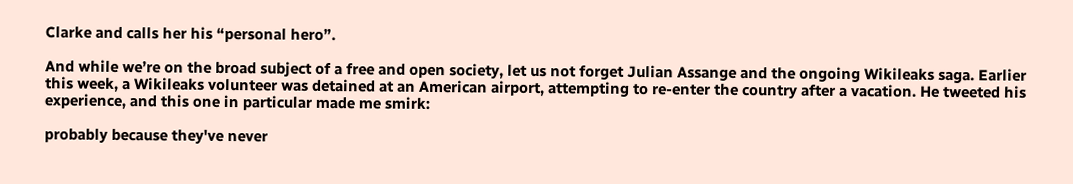Clarke and calls her his “personal hero”.

And while we’re on the broad subject of a free and open society, let us not forget Julian Assange and the ongoing Wikileaks saga. Earlier this week, a Wikileaks volunteer was detained at an American airport, attempting to re-enter the country after a vacation. He tweeted his experience, and this one in particular made me smirk:

probably because they've never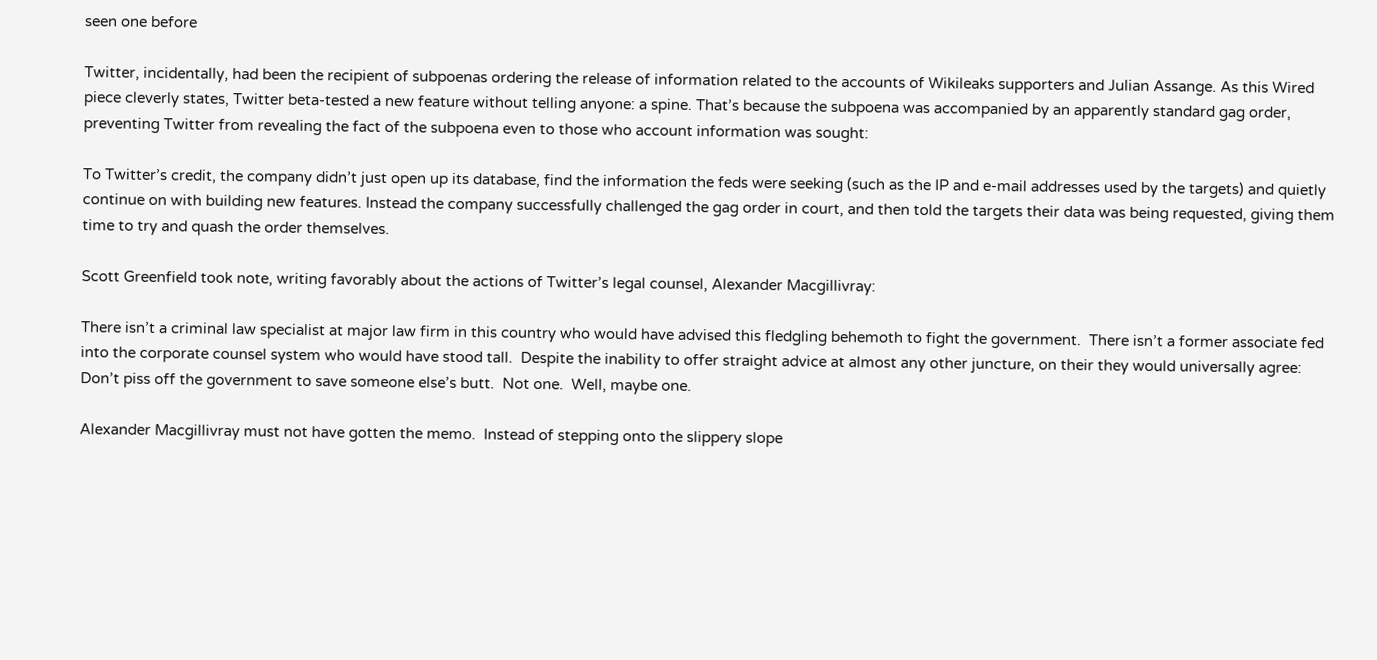seen one before

Twitter, incidentally, had been the recipient of subpoenas ordering the release of information related to the accounts of Wikileaks supporters and Julian Assange. As this Wired piece cleverly states, Twitter beta-tested a new feature without telling anyone: a spine. That’s because the subpoena was accompanied by an apparently standard gag order, preventing Twitter from revealing the fact of the subpoena even to those who account information was sought:

To Twitter’s credit, the company didn’t just open up its database, find the information the feds were seeking (such as the IP and e-mail addresses used by the targets) and quietly continue on with building new features. Instead the company successfully challenged the gag order in court, and then told the targets their data was being requested, giving them time to try and quash the order themselves.

Scott Greenfield took note, writing favorably about the actions of Twitter’s legal counsel, Alexander Macgillivray:

There isn’t a criminal law specialist at major law firm in this country who would have advised this fledgling behemoth to fight the government.  There isn’t a former associate fed into the corporate counsel system who would have stood tall.  Despite the inability to offer straight advice at almost any other juncture, on their they would universally agree:  Don’t piss off the government to save someone else’s butt.  Not one.  Well, maybe one.

Alexander Macgillivray must not have gotten the memo.  Instead of stepping onto the slippery slope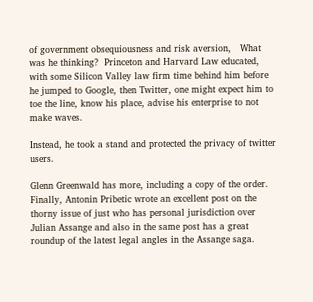of government obsequiousness and risk aversion,   What was he thinking?  Princeton and Harvard Law educated, with some Silicon Valley law firm time behind him before he jumped to Google, then Twitter, one might expect him to toe the line, know his place, advise his enterprise to not make waves.

Instead, he took a stand and protected the privacy of twitter users.

Glenn Greenwald has more, including a copy of the order. Finally, Antonin Pribetic wrote an excellent post on the thorny issue of just who has personal jurisdiction over Julian Assange and also in the same post has a great roundup of the latest legal angles in the Assange saga.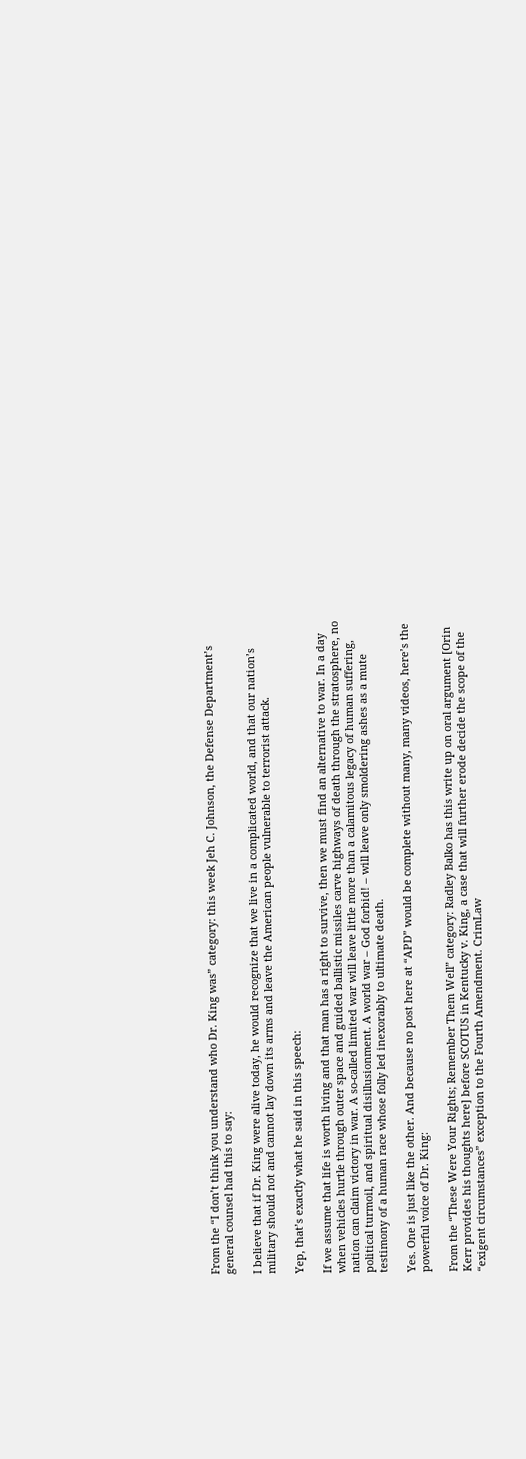From the “I don’t think you understand who Dr. King was” category: this week Jeh C. Johnson, the Defense Department’s general counsel had this to say:

I believe that if Dr. King were alive today, he would recognize that we live in a complicated world, and that our nation’s military should not and cannot lay down its arms and leave the American people vulnerable to terrorist attack.

Yep, that’s exactly what he said in this speech:

If we assume that life is worth living and that man has a right to survive, then we must find an alternative to war. In a day when vehicles hurtle through outer space and guided ballistic missiles carve highways of death through the stratosphere, no nation can claim victory in war. A so-called limited war will leave little more than a calamitous legacy of human suffering, political turmoil, and spiritual disillusionment. A world war – God forbid! – will leave only smoldering ashes as a mute testimony of a human race whose folly led inexorably to ultimate death.

Yes. One is just like the other. And because no post here at “APD” would be complete without many, many videos, here’s the powerful voice of Dr. King:

From the “These Were Your Rights; Remember Them Well” category: Radley Balko has this write up on oral argument [Orin Kerr provides his thoughts here] before SCOTUS in Kentucky v. King, a case that will further erode decide the scope of the “exigent circumstances” exception to the Fourth Amendment. CrimLaw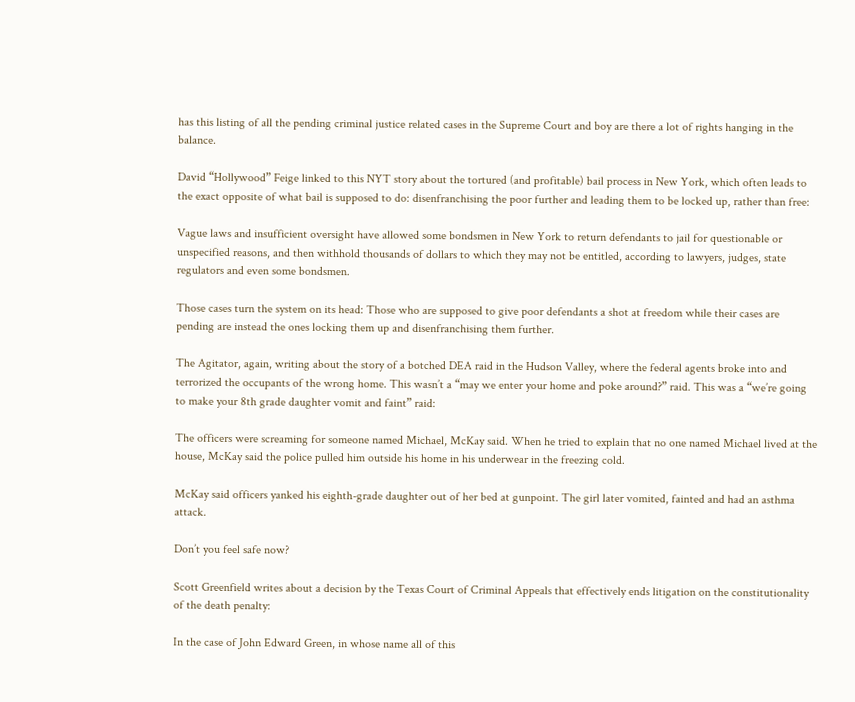has this listing of all the pending criminal justice related cases in the Supreme Court and boy are there a lot of rights hanging in the balance.

David “Hollywood” Feige linked to this NYT story about the tortured (and profitable) bail process in New York, which often leads to the exact opposite of what bail is supposed to do: disenfranchising the poor further and leading them to be locked up, rather than free:

Vague laws and insufficient oversight have allowed some bondsmen in New York to return defendants to jail for questionable or unspecified reasons, and then withhold thousands of dollars to which they may not be entitled, according to lawyers, judges, state regulators and even some bondsmen.

Those cases turn the system on its head: Those who are supposed to give poor defendants a shot at freedom while their cases are pending are instead the ones locking them up and disenfranchising them further.

The Agitator, again, writing about the story of a botched DEA raid in the Hudson Valley, where the federal agents broke into and terrorized the occupants of the wrong home. This wasn’t a “may we enter your home and poke around?” raid. This was a “we’re going to make your 8th grade daughter vomit and faint” raid:

The officers were screaming for someone named Michael, McKay said. When he tried to explain that no one named Michael lived at the house, McKay said the police pulled him outside his home in his underwear in the freezing cold.

McKay said officers yanked his eighth-grade daughter out of her bed at gunpoint. The girl later vomited, fainted and had an asthma attack.

Don’t you feel safe now?

Scott Greenfield writes about a decision by the Texas Court of Criminal Appeals that effectively ends litigation on the constitutionality of the death penalty:

In the case of John Edward Green, in whose name all of this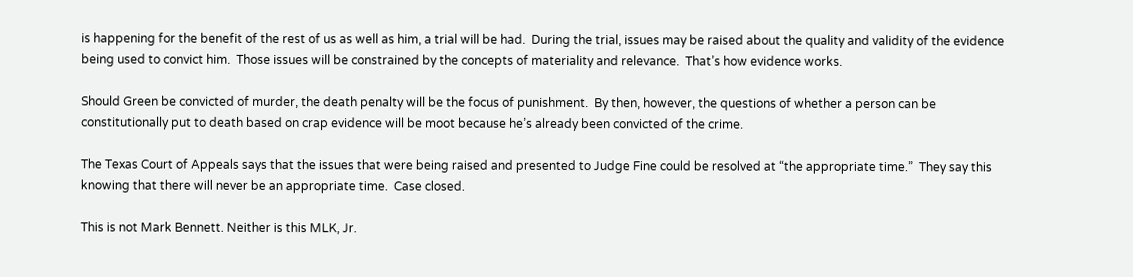is happening for the benefit of the rest of us as well as him, a trial will be had.  During the trial, issues may be raised about the quality and validity of the evidence being used to convict him.  Those issues will be constrained by the concepts of materiality and relevance.  That’s how evidence works.

Should Green be convicted of murder, the death penalty will be the focus of punishment.  By then, however, the questions of whether a person can be constitutionally put to death based on crap evidence will be moot because he’s already been convicted of the crime.

The Texas Court of Appeals says that the issues that were being raised and presented to Judge Fine could be resolved at “the appropriate time.”  They say this knowing that there will never be an appropriate time.  Case closed.

This is not Mark Bennett. Neither is this MLK, Jr.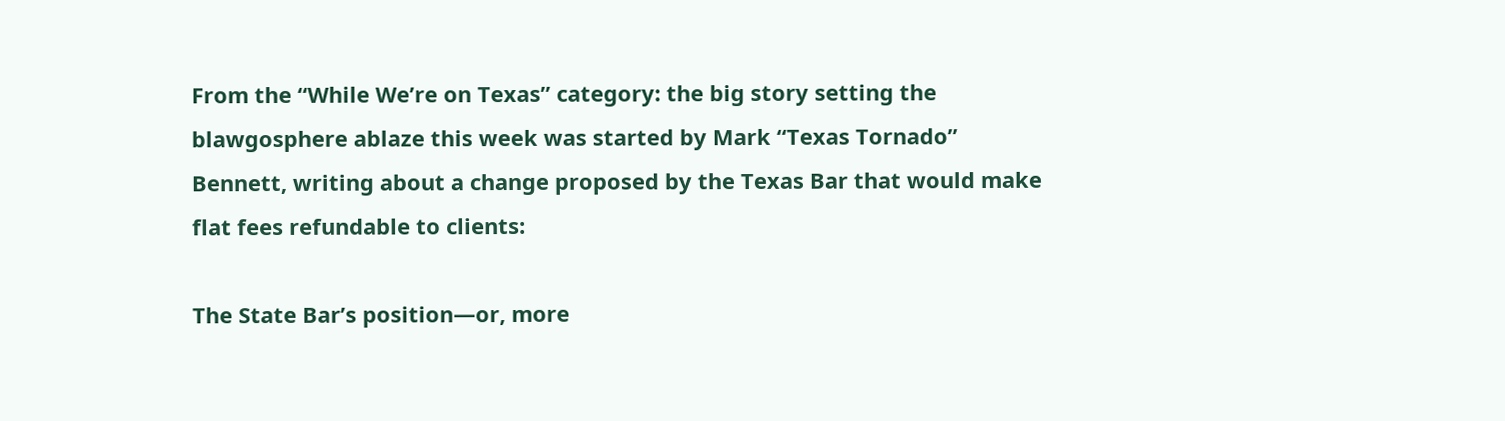From the “While We’re on Texas” category: the big story setting the blawgosphere ablaze this week was started by Mark “Texas Tornado” Bennett, writing about a change proposed by the Texas Bar that would make flat fees refundable to clients:

The State Bar’s position—or, more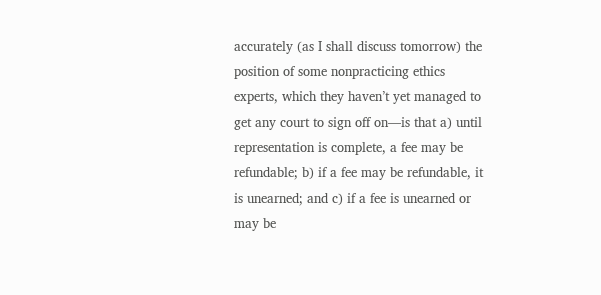accurately (as I shall discuss tomorrow) the position of some nonpracticing ethics experts, which they haven’t yet managed to get any court to sign off on—is that a) until representation is complete, a fee may be refundable; b) if a fee may be refundable, it is unearned; and c) if a fee is unearned or may be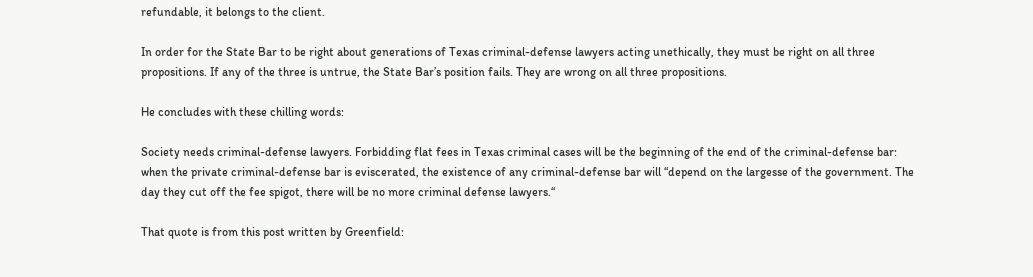refundable, it belongs to the client.

In order for the State Bar to be right about generations of Texas criminal-defense lawyers acting unethically, they must be right on all three propositions. If any of the three is untrue, the State Bar’s position fails. They are wrong on all three propositions.

He concludes with these chilling words:

Society needs criminal-defense lawyers. Forbidding flat fees in Texas criminal cases will be the beginning of the end of the criminal-defense bar: when the private criminal-defense bar is eviscerated, the existence of any criminal-defense bar will “depend on the largesse of the government. The day they cut off the fee spigot, there will be no more criminal defense lawyers.“

That quote is from this post written by Greenfield: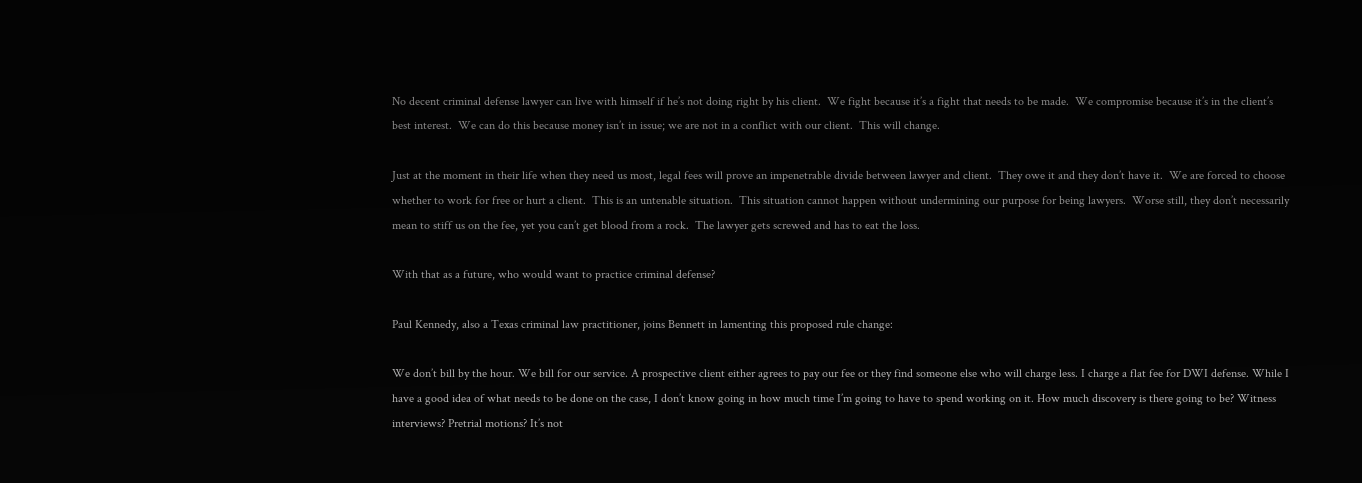No decent criminal defense lawyer can live with himself if he’s not doing right by his client.  We fight because it’s a fight that needs to be made.  We compromise because it’s in the client’s best interest.  We can do this because money isn’t in issue; we are not in a conflict with our client.  This will change.

Just at the moment in their life when they need us most, legal fees will prove an impenetrable divide between lawyer and client.  They owe it and they don’t have it.  We are forced to choose whether to work for free or hurt a client.  This is an untenable situation.  This situation cannot happen without undermining our purpose for being lawyers.  Worse still, they don’t necessarily mean to stiff us on the fee, yet you can’t get blood from a rock.  The lawyer gets screwed and has to eat the loss.

With that as a future, who would want to practice criminal defense?

Paul Kennedy, also a Texas criminal law practitioner, joins Bennett in lamenting this proposed rule change:

We don’t bill by the hour. We bill for our service. A prospective client either agrees to pay our fee or they find someone else who will charge less. I charge a flat fee for DWI defense. While I have a good idea of what needs to be done on the case, I don’t know going in how much time I’m going to have to spend working on it. How much discovery is there going to be? Witness interviews? Pretrial motions? It’s not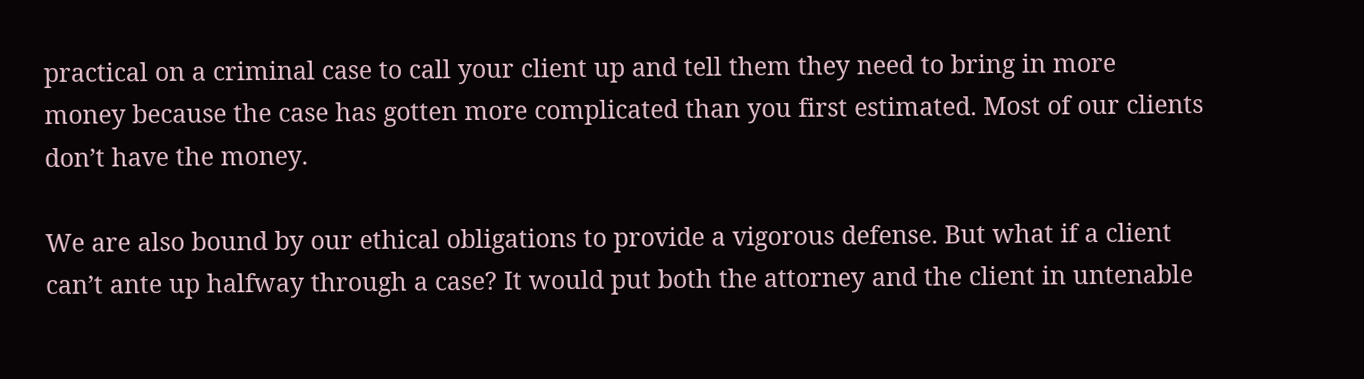practical on a criminal case to call your client up and tell them they need to bring in more money because the case has gotten more complicated than you first estimated. Most of our clients don’t have the money.

We are also bound by our ethical obligations to provide a vigorous defense. But what if a client can’t ante up halfway through a case? It would put both the attorney and the client in untenable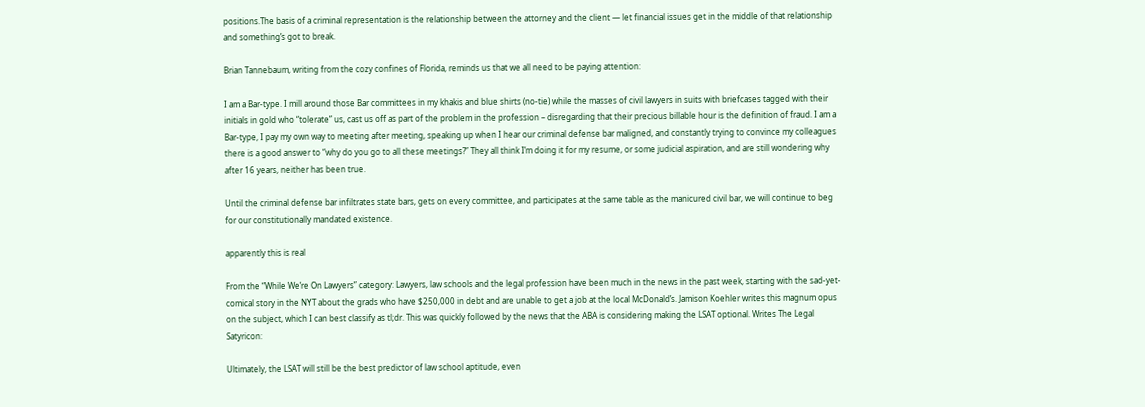positions.The basis of a criminal representation is the relationship between the attorney and the client — let financial issues get in the middle of that relationship and something’s got to break.

Brian Tannebaum, writing from the cozy confines of Florida, reminds us that we all need to be paying attention:

I am a Bar-type. I mill around those Bar committees in my khakis and blue shirts (no-tie) while the masses of civil lawyers in suits with briefcases tagged with their initials in gold who “tolerate” us, cast us off as part of the problem in the profession – disregarding that their precious billable hour is the definition of fraud. I am a Bar-type, I pay my own way to meeting after meeting, speaking up when I hear our criminal defense bar maligned, and constantly trying to convince my colleagues there is a good answer to “why do you go to all these meetings?” They all think I’m doing it for my resume, or some judicial aspiration, and are still wondering why after 16 years, neither has been true.

Until the criminal defense bar infiltrates state bars, gets on every committee, and participates at the same table as the manicured civil bar, we will continue to beg for our constitutionally mandated existence.

apparently this is real

From the “While We’re On Lawyers” category: Lawyers, law schools and the legal profession have been much in the news in the past week, starting with the sad-yet-comical story in the NYT about the grads who have $250,000 in debt and are unable to get a job at the local McDonald’s. Jamison Koehler writes this magnum opus on the subject, which I can best classify as tl;dr. This was quickly followed by the news that the ABA is considering making the LSAT optional. Writes The Legal Satyricon:

Ultimately, the LSAT will still be the best predictor of law school aptitude, even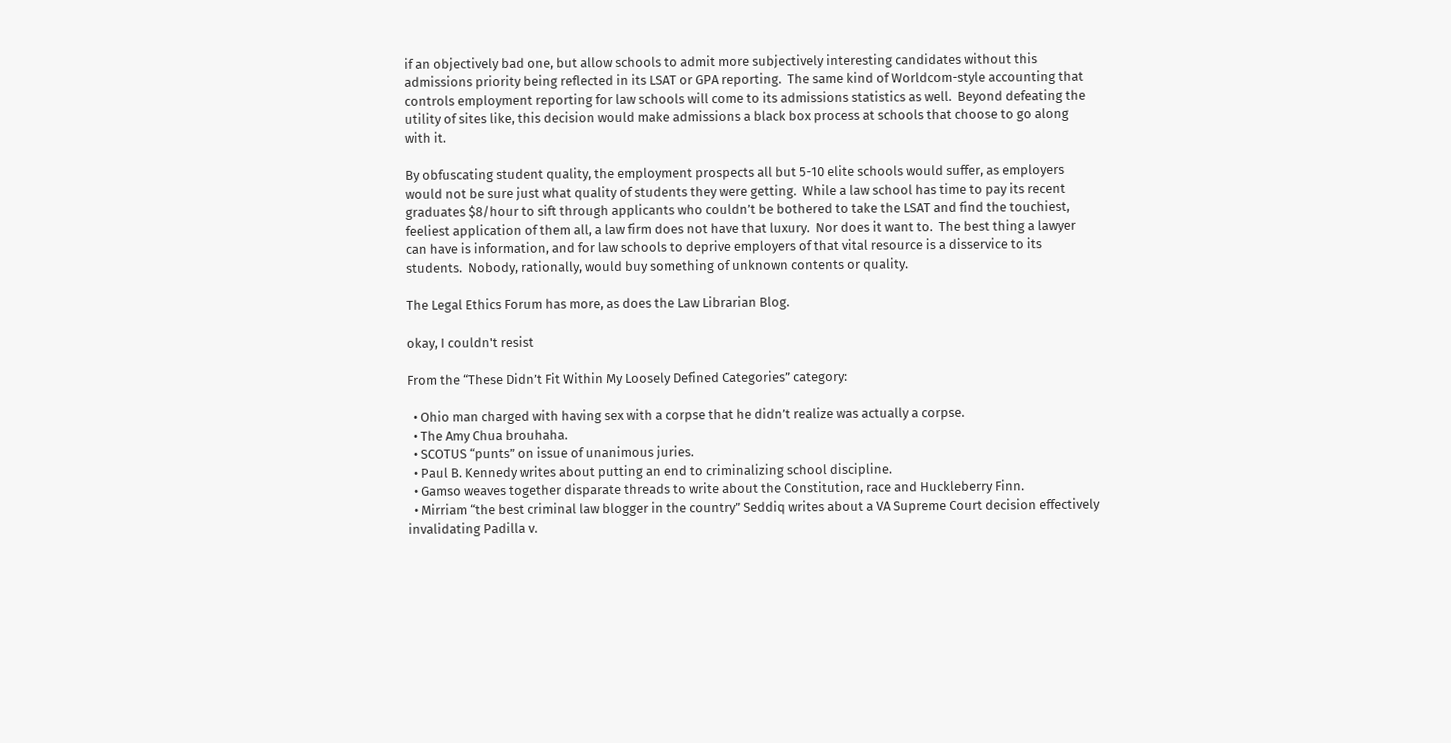if an objectively bad one, but allow schools to admit more subjectively interesting candidates without this admissions priority being reflected in its LSAT or GPA reporting.  The same kind of Worldcom-style accounting that controls employment reporting for law schools will come to its admissions statistics as well.  Beyond defeating the utility of sites like, this decision would make admissions a black box process at schools that choose to go along with it.

By obfuscating student quality, the employment prospects all but 5-10 elite schools would suffer, as employers would not be sure just what quality of students they were getting.  While a law school has time to pay its recent graduates $8/hour to sift through applicants who couldn’t be bothered to take the LSAT and find the touchiest, feeliest application of them all, a law firm does not have that luxury.  Nor does it want to.  The best thing a lawyer can have is information, and for law schools to deprive employers of that vital resource is a disservice to its students.  Nobody, rationally, would buy something of unknown contents or quality.

The Legal Ethics Forum has more, as does the Law Librarian Blog.

okay, I couldn't resist

From the “These Didn’t Fit Within My Loosely Defined Categories” category:

  • Ohio man charged with having sex with a corpse that he didn’t realize was actually a corpse.
  • The Amy Chua brouhaha.
  • SCOTUS “punts” on issue of unanimous juries.
  • Paul B. Kennedy writes about putting an end to criminalizing school discipline.
  • Gamso weaves together disparate threads to write about the Constitution, race and Huckleberry Finn.
  • Mirriam “the best criminal law blogger in the country” Seddiq writes about a VA Supreme Court decision effectively invalidating Padilla v.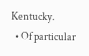Kentucky.
  • Of particular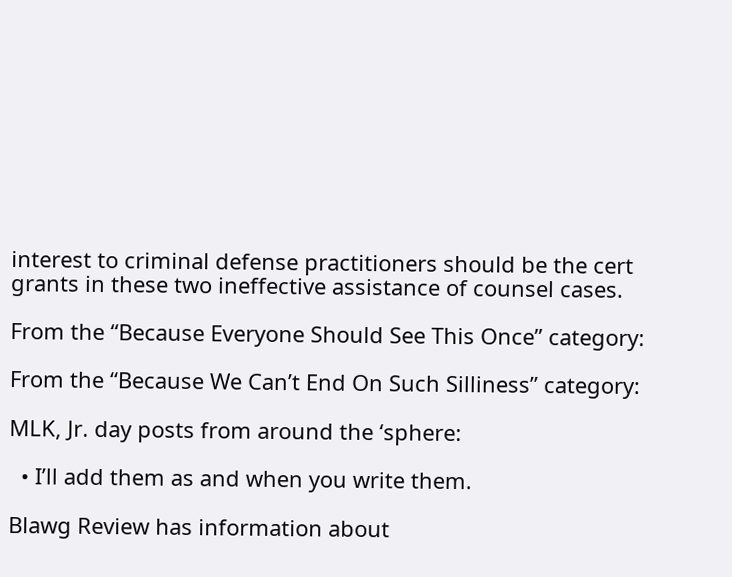interest to criminal defense practitioners should be the cert grants in these two ineffective assistance of counsel cases.

From the “Because Everyone Should See This Once” category:

From the “Because We Can’t End On Such Silliness” category:

MLK, Jr. day posts from around the ‘sphere:

  • I’ll add them as and when you write them.

Blawg Review has information about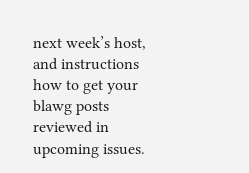next week’s host, and instructions how to get your blawg posts reviewed in upcoming issues.